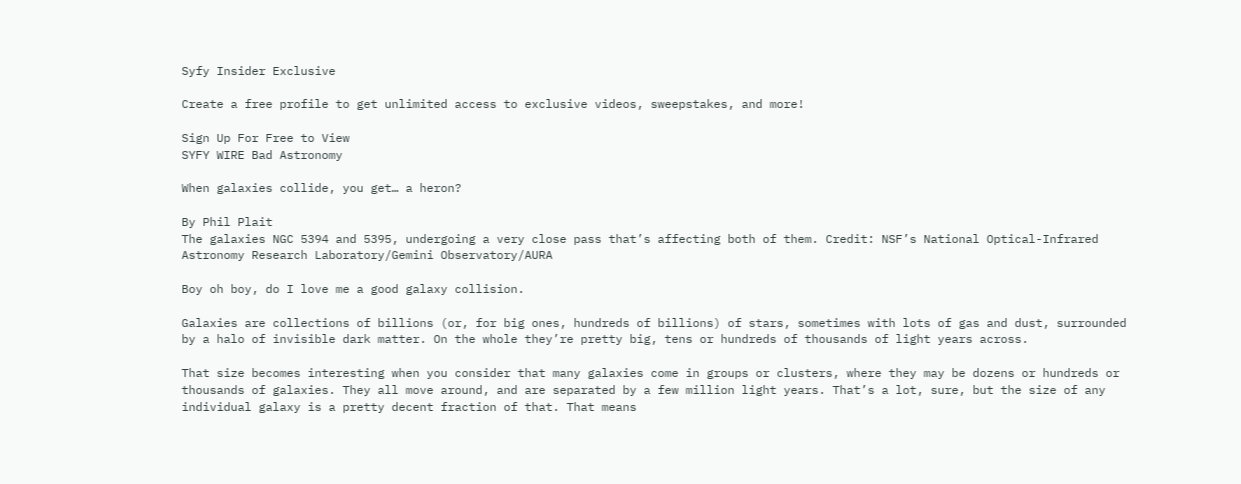Syfy Insider Exclusive

Create a free profile to get unlimited access to exclusive videos, sweepstakes, and more!

Sign Up For Free to View
SYFY WIRE Bad Astronomy

When galaxies collide, you get… a heron?

By Phil Plait
The galaxies NGC 5394 and 5395, undergoing a very close pass that’s affecting both of them. Credit: NSF’s National Optical-Infrared Astronomy Research Laboratory/Gemini Observatory/AURA

Boy oh boy, do I love me a good galaxy collision.

Galaxies are collections of billions (or, for big ones, hundreds of billions) of stars, sometimes with lots of gas and dust, surrounded by a halo of invisible dark matter. On the whole they’re pretty big, tens or hundreds of thousands of light years across.

That size becomes interesting when you consider that many galaxies come in groups or clusters, where they may be dozens or hundreds or thousands of galaxies. They all move around, and are separated by a few million light years. That’s a lot, sure, but the size of any individual galaxy is a pretty decent fraction of that. That means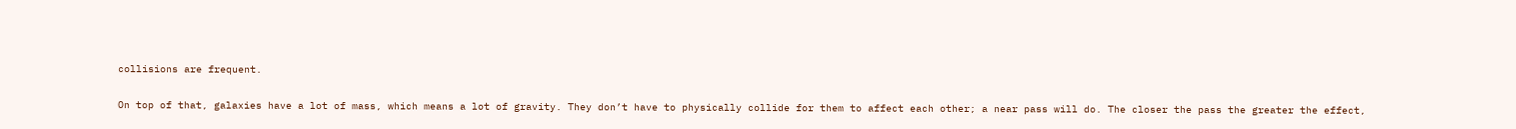collisions are frequent.

On top of that, galaxies have a lot of mass, which means a lot of gravity. They don’t have to physically collide for them to affect each other; a near pass will do. The closer the pass the greater the effect,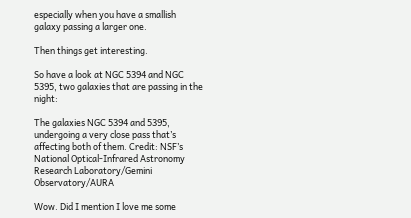especially when you have a smallish galaxy passing a larger one.

Then things get interesting.

So have a look at NGC 5394 and NGC 5395, two galaxies that are passing in the night:

The galaxies NGC 5394 and 5395, undergoing a very close pass that’s affecting both of them. Credit: NSF’s National Optical-Infrared Astronomy Research Laboratory/Gemini Observatory/AURA

Wow. Did I mention I love me some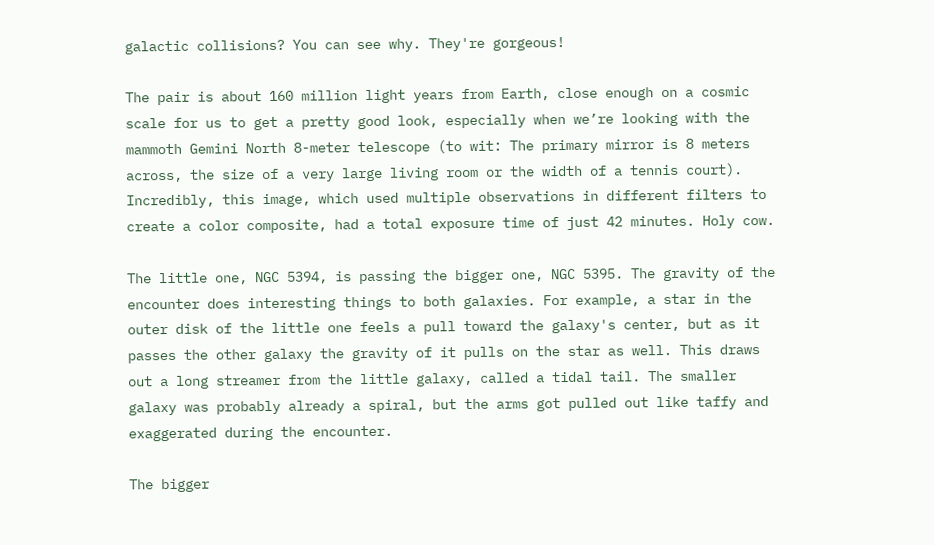galactic collisions? You can see why. They're gorgeous!

The pair is about 160 million light years from Earth, close enough on a cosmic scale for us to get a pretty good look, especially when we’re looking with the mammoth Gemini North 8-meter telescope (to wit: The primary mirror is 8 meters across, the size of a very large living room or the width of a tennis court). Incredibly, this image, which used multiple observations in different filters to create a color composite, had a total exposure time of just 42 minutes. Holy cow.

The little one, NGC 5394, is passing the bigger one, NGC 5395. The gravity of the encounter does interesting things to both galaxies. For example, a star in the outer disk of the little one feels a pull toward the galaxy's center, but as it passes the other galaxy the gravity of it pulls on the star as well. This draws out a long streamer from the little galaxy, called a tidal tail. The smaller galaxy was probably already a spiral, but the arms got pulled out like taffy and exaggerated during the encounter.

The bigger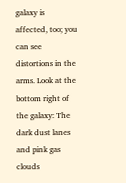galaxy is affected, too; you can see distortions in the arms. Look at the bottom right of the galaxy: The dark dust lanes and pink gas clouds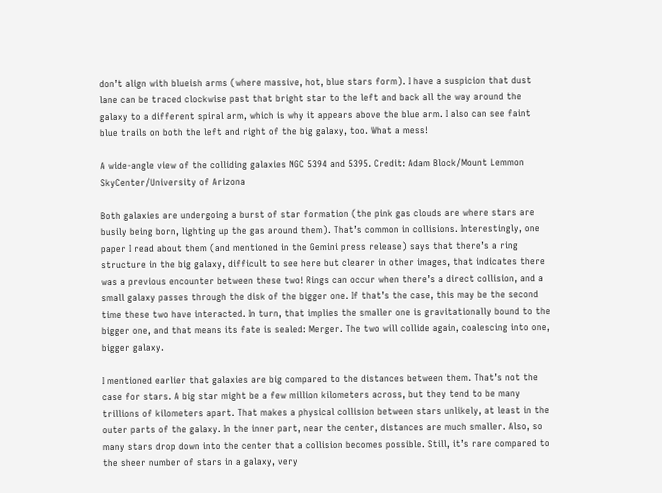don’t align with blueish arms (where massive, hot, blue stars form). I have a suspicion that dust lane can be traced clockwise past that bright star to the left and back all the way around the galaxy to a different spiral arm, which is why it appears above the blue arm. I also can see faint blue trails on both the left and right of the big galaxy, too. What a mess!

A wide-angle view of the colliding galaxies NGC 5394 and 5395. Credit: Adam Block/Mount Lemmon SkyCenter/University of Arizona

Both galaxies are undergoing a burst of star formation (the pink gas clouds are where stars are busily being born, lighting up the gas around them). That’s common in collisions. Interestingly, one paper I read about them (and mentioned in the Gemini press release) says that there’s a ring structure in the big galaxy, difficult to see here but clearer in other images, that indicates there was a previous encounter between these two! Rings can occur when there’s a direct collision, and a small galaxy passes through the disk of the bigger one. If that’s the case, this may be the second time these two have interacted. In turn, that implies the smaller one is gravitationally bound to the bigger one, and that means its fate is sealed: Merger. The two will collide again, coalescing into one, bigger galaxy.

I mentioned earlier that galaxies are big compared to the distances between them. That’s not the case for stars. A big star might be a few million kilometers across, but they tend to be many trillions of kilometers apart. That makes a physical collision between stars unlikely, at least in the outer parts of the galaxy. In the inner part, near the center, distances are much smaller. Also, so many stars drop down into the center that a collision becomes possible. Still, it’s rare compared to the sheer number of stars in a galaxy, very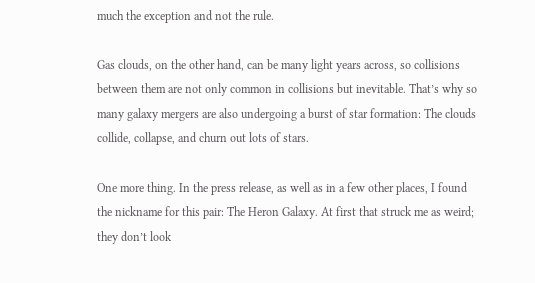much the exception and not the rule.

Gas clouds, on the other hand, can be many light years across, so collisions between them are not only common in collisions but inevitable. That’s why so many galaxy mergers are also undergoing a burst of star formation: The clouds collide, collapse, and churn out lots of stars.

One more thing. In the press release, as well as in a few other places, I found the nickname for this pair: The Heron Galaxy. At first that struck me as weird; they don’t look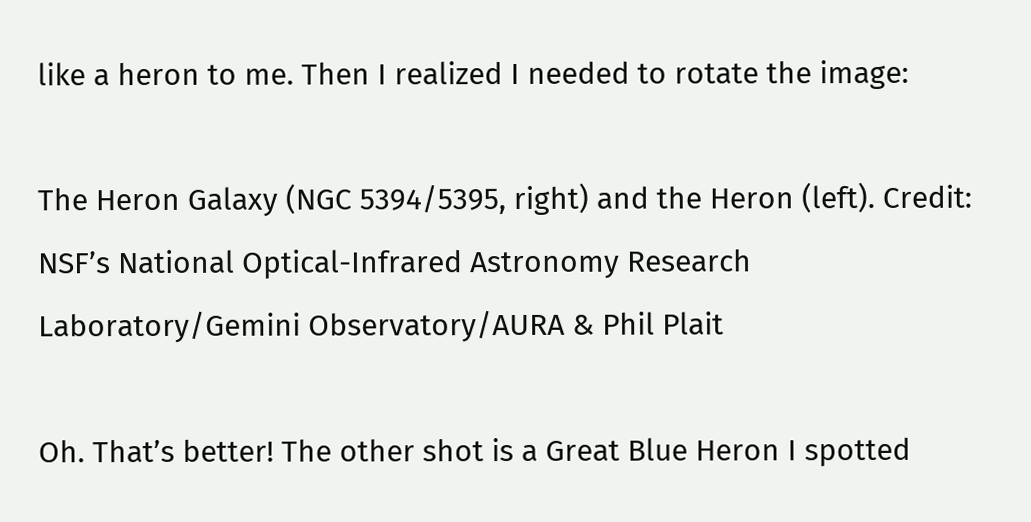like a heron to me. Then I realized I needed to rotate the image:

The Heron Galaxy (NGC 5394/5395, right) and the Heron (left). Credit: NSF’s National Optical-Infrared Astronomy Research Laboratory/Gemini Observatory/AURA & Phil Plait

Oh. That’s better! The other shot is a Great Blue Heron I spotted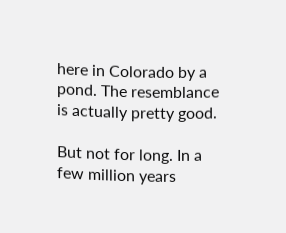here in Colorado by a pond. The resemblance is actually pretty good.

But not for long. In a few million years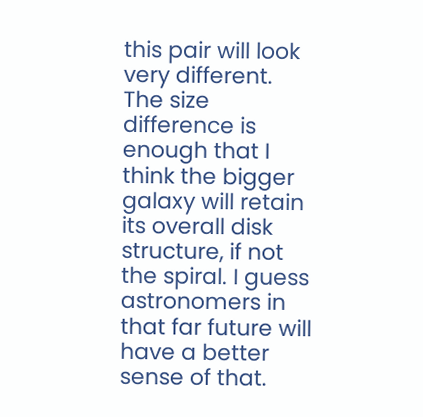this pair will look very different. The size difference is enough that I think the bigger galaxy will retain its overall disk structure, if not the spiral. I guess astronomers in that far future will have a better sense of that.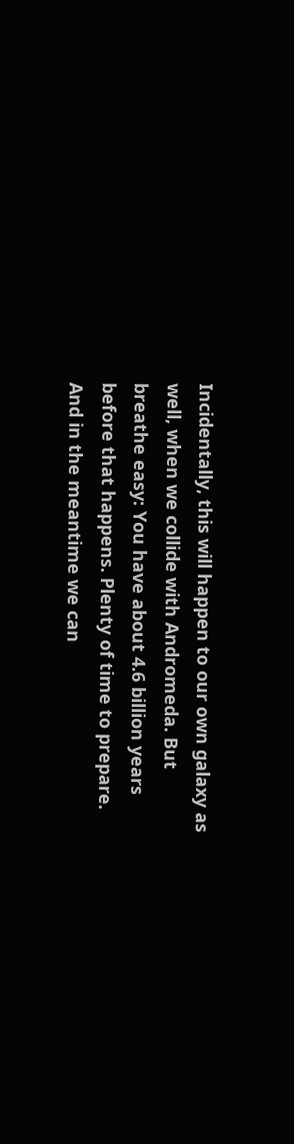Incidentally, this will happen to our own galaxy as well, when we collide with Andromeda. But breathe easy: You have about 4.6 billion years before that happens. Plenty of time to prepare. And in the meantime we can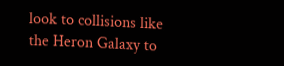look to collisions like the Heron Galaxy to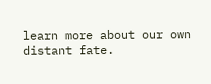learn more about our own distant fate.